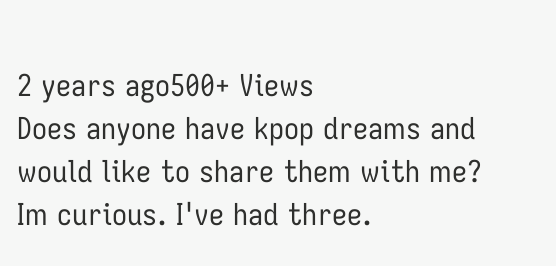2 years ago500+ Views
Does anyone have kpop dreams and would like to share them with me? Im curious. I've had three.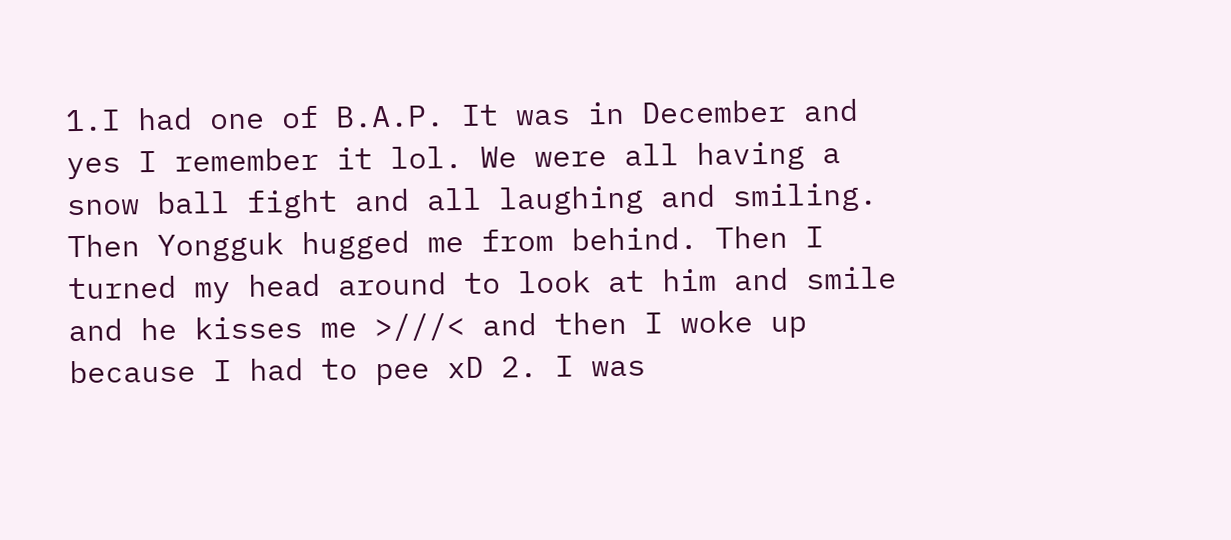1.I had one of B.A.P. It was in December and yes I remember it lol. We were all having a snow ball fight and all laughing and smiling. Then Yongguk hugged me from behind. Then I turned my head around to look at him and smile and he kisses me >///< and then I woke up because I had to pee xD 2. I was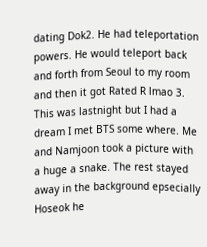dating Dok2. He had teleportation powers. He would teleport back and forth from Seoul to my room and then it got Rated R lmao 3. This was lastnight but I had a dream I met BTS some where. Me and Namjoon took a picture with a huge a snake. The rest stayed away in the background epsecially Hoseok he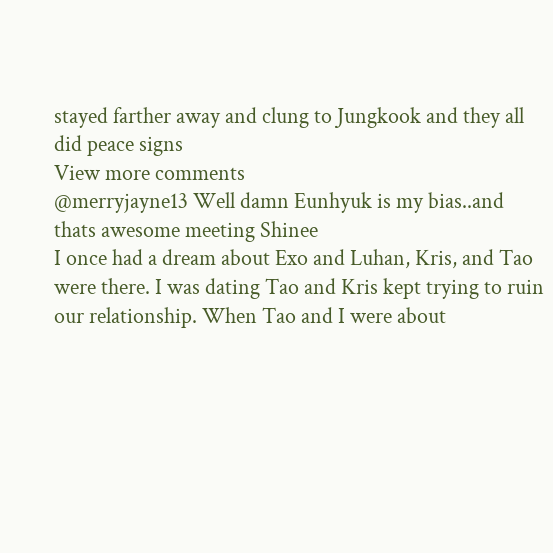stayed farther away and clung to Jungkook and they all did peace signs
View more comments
@merryjayne13 Well damn Eunhyuk is my bias..and thats awesome meeting Shinee
I once had a dream about Exo and Luhan, Kris, and Tao were there. I was dating Tao and Kris kept trying to ruin our relationship. When Tao and I were about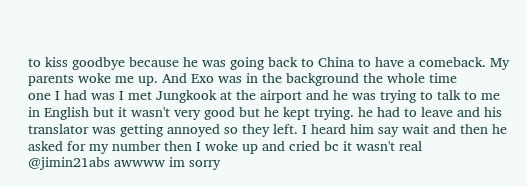to kiss goodbye because he was going back to China to have a comeback. My parents woke me up. And Exo was in the background the whole time
one I had was I met Jungkook at the airport and he was trying to talk to me in English but it wasn't very good but he kept trying. he had to leave and his translator was getting annoyed so they left. I heard him say wait and then he asked for my number then I woke up and cried bc it wasn't real
@jimin21abs awwww im sorry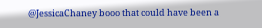@JessicaChaney booo that could have been a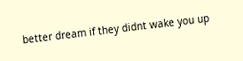better dream if they didnt wake you up